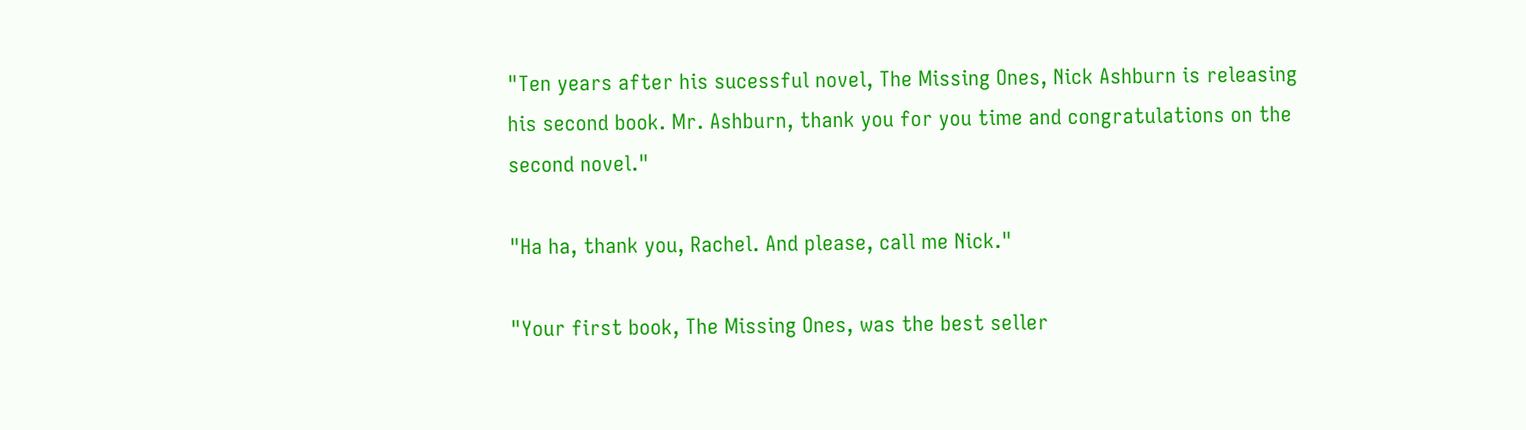"Ten years after his sucessful novel, The Missing Ones, Nick Ashburn is releasing his second book. Mr. Ashburn, thank you for you time and congratulations on the second novel."

"Ha ha, thank you, Rachel. And please, call me Nick."

"Your first book, The Missing Ones, was the best seller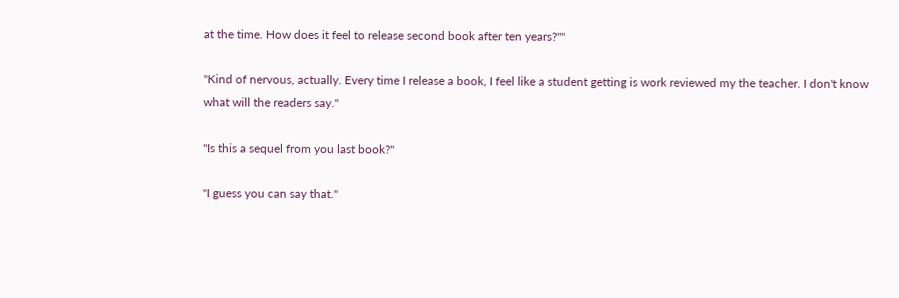at the time. How does it feel to release second book after ten years?""

"Kind of nervous, actually. Every time I release a book, I feel like a student getting is work reviewed my the teacher. I don't know what will the readers say."

"Is this a sequel from you last book?"

"I guess you can say that."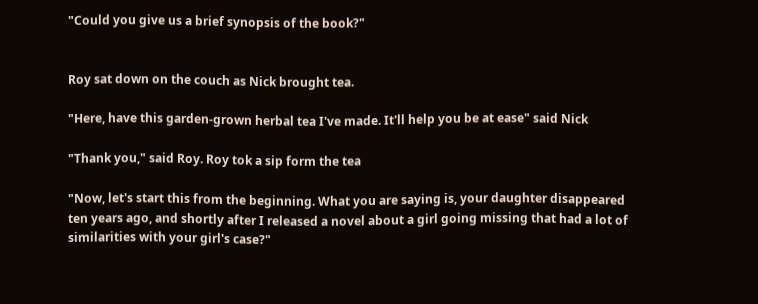"Could you give us a brief synopsis of the book?"


Roy sat down on the couch as Nick brought tea.

"Here, have this garden-grown herbal tea I've made. It'll help you be at ease" said Nick

"Thank you," said Roy. Roy tok a sip form the tea

"Now, let's start this from the beginning. What you are saying is, your daughter disappeared ten years ago, and shortly after I released a novel about a girl going missing that had a lot of similarities with your girl's case?"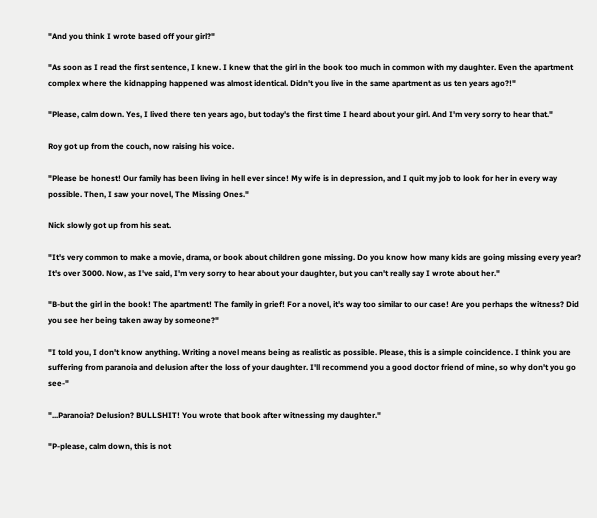"And you think I wrote based off your girl?"

"As soon as I read the first sentence, I knew. I knew that the girl in the book too much in common with my daughter. Even the apartment complex where the kidnapping happened was almost identical. Didn't you live in the same apartment as us ten years ago?!"

"Please, calm down. Yes, I lived there ten years ago, but today's the first time I heard about your girl. And I'm very sorry to hear that."

Roy got up from the couch, now raising his voice.

"Please be honest! Our family has been living in hell ever since! My wife is in depression, and I quit my job to look for her in every way possible. Then, I saw your novel, The Missing Ones."

Nick slowly got up from his seat.

"It's very common to make a movie, drama, or book about children gone missing. Do you know how many kids are going missing every year? It's over 3000. Now, as I've said, I'm very sorry to hear about your daughter, but you can't really say I wrote about her."

"B-but the girl in the book! The apartment! The family in grief! For a novel, it's way too similar to our case! Are you perhaps the witness? Did you see her being taken away by someone?"

"I told you, I don't know anything. Writing a novel means being as realistic as possible. Please, this is a simple coincidence. I think you are suffering from paranoia and delusion after the loss of your daughter. I'll recommend you a good doctor friend of mine, so why don't you go see-"

"...Paranoia? Delusion? BULLSHIT! You wrote that book after witnessing my daughter."

"P-please, calm down, this is not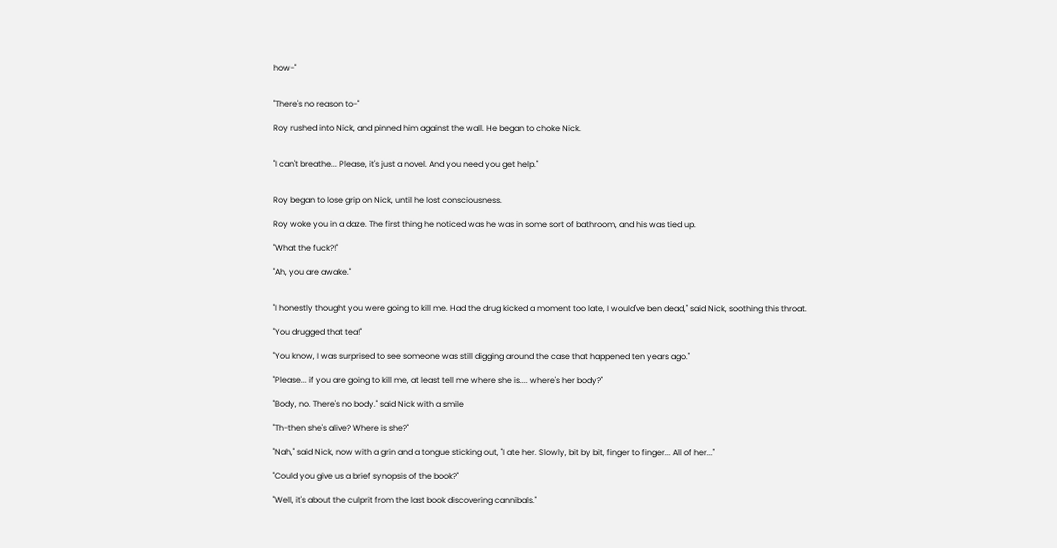how-"


"There's no reason to-"

Roy rushed into Nick, and pinned him against the wall. He began to choke Nick.


"I can't breathe... Please, it's just a novel. And you need you get help."


Roy began to lose grip on Nick, until he lost consciousness.

Roy woke you in a daze. The first thing he noticed was he was in some sort of bathroom, and his was tied up.

"What the fuck?!"

"Ah, you are awake."


"I honestly thought you were going to kill me. Had the drug kicked a moment too late, I would've ben dead," said Nick, soothing this throat.

"You drugged that tea!"

"You know, I was surprised to see someone was still digging around the case that happened ten years ago."

"Please... if you are going to kill me, at least tell me where she is.... where's her body?"

"Body, no. There's no body." said Nick with a smile

"Th-then she's alive? Where is she?"

"Nah," said Nick, now with a grin and a tongue sticking out, "I ate her. Slowly, bit by bit, finger to finger... All of her..."

"Could you give us a brief synopsis of the book?"

"Well, it's about the culprit from the last book discovering cannibals."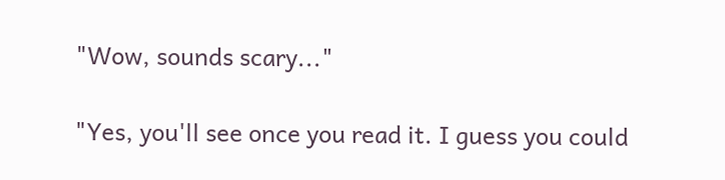"Wow, sounds scary..."

"Yes, you'll see once you read it. I guess you could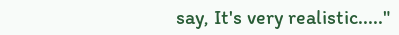say, It's very realistic....."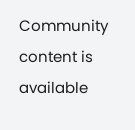Community content is available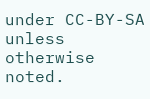under CC-BY-SA unless otherwise noted.